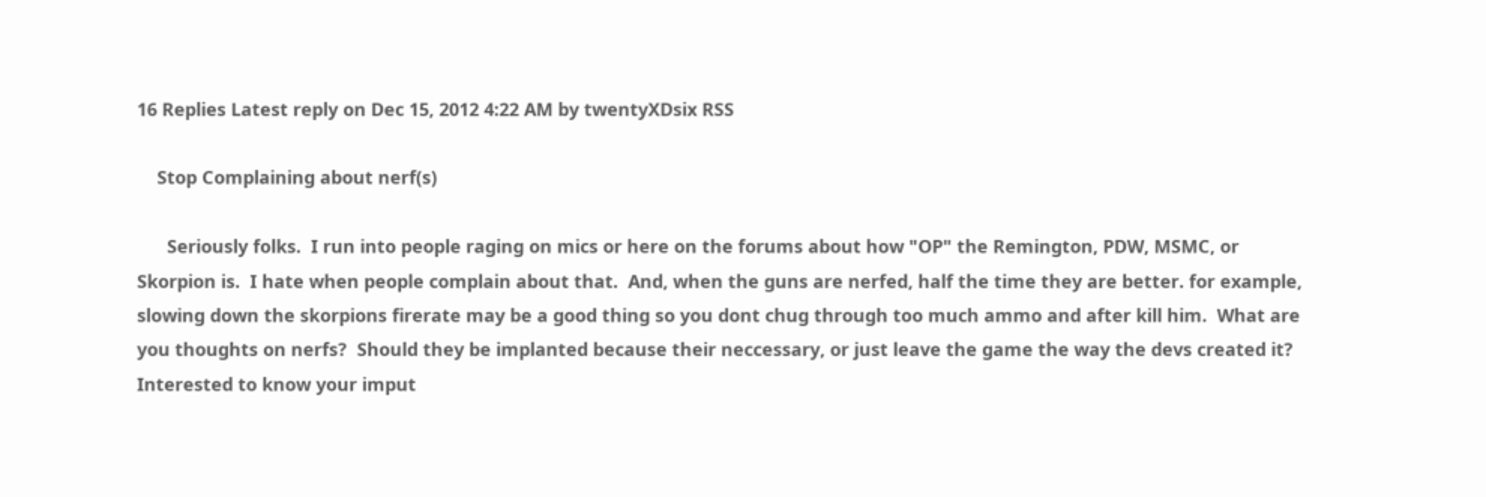16 Replies Latest reply on Dec 15, 2012 4:22 AM by twentyXDsix RSS

    Stop Complaining about nerf(s)

      Seriously folks.  I run into people raging on mics or here on the forums about how "OP" the Remington, PDW, MSMC, or Skorpion is.  I hate when people complain about that.  And, when the guns are nerfed, half the time they are better. for example, slowing down the skorpions firerate may be a good thing so you dont chug through too much ammo and after kill him.  What are you thoughts on nerfs?  Should they be implanted because their neccessary, or just leave the game the way the devs created it?  Interested to know your imput